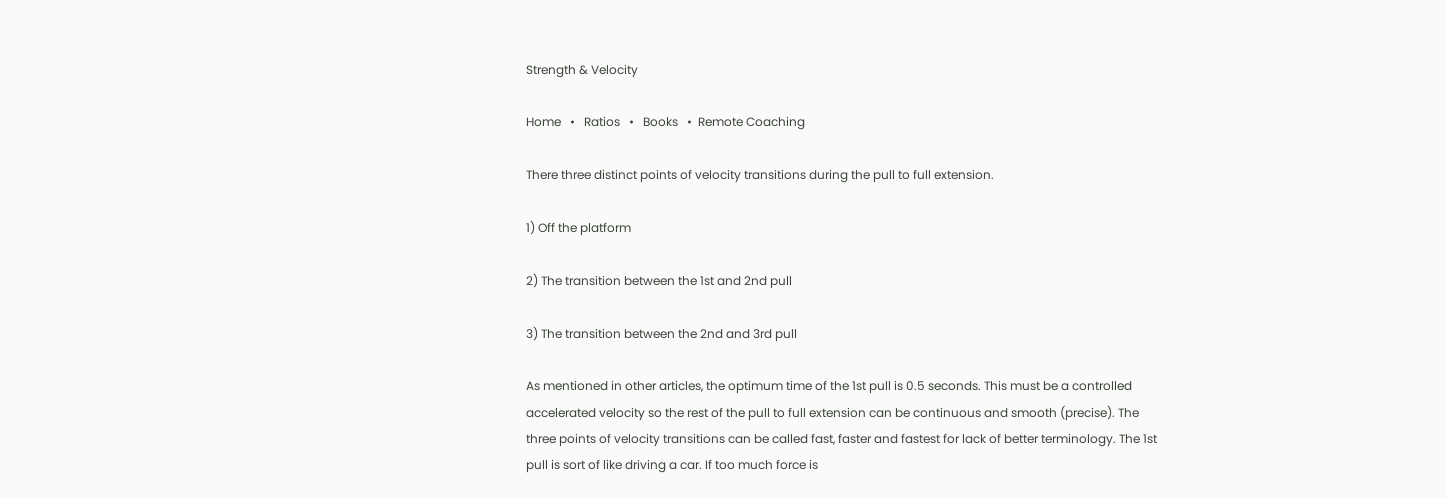Strength & Velocity

Home   •   Ratios   •   Books   •  Remote Coaching

There three distinct points of velocity transitions during the pull to full extension.

1) Off the platform

2) The transition between the 1st and 2nd pull

3) The transition between the 2nd and 3rd pull

As mentioned in other articles, the optimum time of the 1st pull is 0.5 seconds. This must be a controlled accelerated velocity so the rest of the pull to full extension can be continuous and smooth (precise). The three points of velocity transitions can be called fast, faster and fastest for lack of better terminology. The 1st pull is sort of like driving a car. If too much force is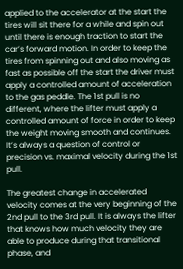applied to the accelerator at the start the tires will sit there for a while and spin out until there is enough traction to start the car’s forward motion. In order to keep the tires from spinning out and also moving as fast as possible off the start the driver must apply a controlled amount of acceleration to the gas peddle. The 1st pull is no different, where the lifter must apply a controlled amount of force in order to keep the weight moving smooth and continues. It’s always a question of control or precision vs. maximal velocity during the 1st pull.

The greatest change in accelerated velocity comes at the very beginning of the 2nd pull to the 3rd pull. It is always the lifter that knows how much velocity they are able to produce during that transitional phase, and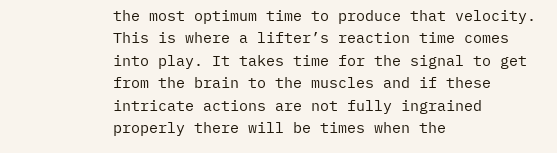the most optimum time to produce that velocity. This is where a lifter’s reaction time comes into play. It takes time for the signal to get from the brain to the muscles and if these intricate actions are not fully ingrained properly there will be times when the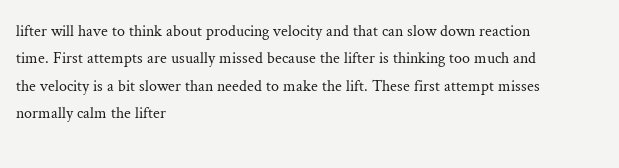lifter will have to think about producing velocity and that can slow down reaction time. First attempts are usually missed because the lifter is thinking too much and the velocity is a bit slower than needed to make the lift. These first attempt misses normally calm the lifter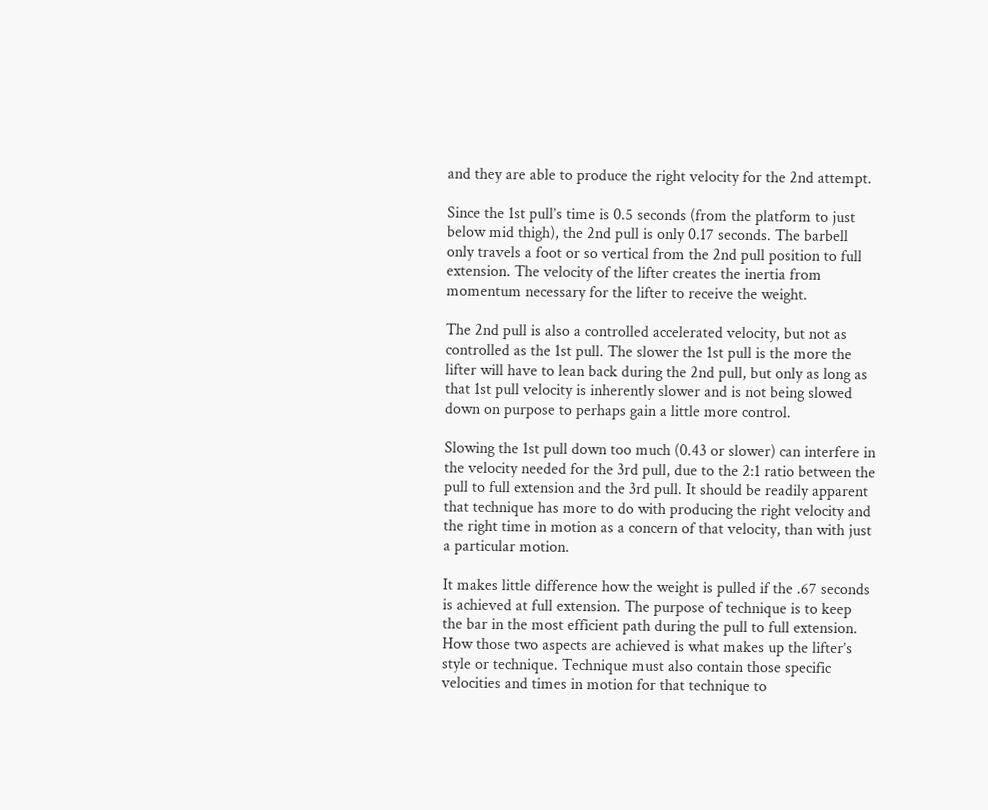and they are able to produce the right velocity for the 2nd attempt.

Since the 1st pull’s time is 0.5 seconds (from the platform to just below mid thigh), the 2nd pull is only 0.17 seconds. The barbell only travels a foot or so vertical from the 2nd pull position to full extension. The velocity of the lifter creates the inertia from momentum necessary for the lifter to receive the weight.

The 2nd pull is also a controlled accelerated velocity, but not as controlled as the 1st pull. The slower the 1st pull is the more the lifter will have to lean back during the 2nd pull, but only as long as that 1st pull velocity is inherently slower and is not being slowed down on purpose to perhaps gain a little more control.

Slowing the 1st pull down too much (0.43 or slower) can interfere in the velocity needed for the 3rd pull, due to the 2:1 ratio between the pull to full extension and the 3rd pull. It should be readily apparent that technique has more to do with producing the right velocity and the right time in motion as a concern of that velocity, than with just a particular motion.

It makes little difference how the weight is pulled if the .67 seconds is achieved at full extension. The purpose of technique is to keep the bar in the most efficient path during the pull to full extension. How those two aspects are achieved is what makes up the lifter’s style or technique. Technique must also contain those specific velocities and times in motion for that technique to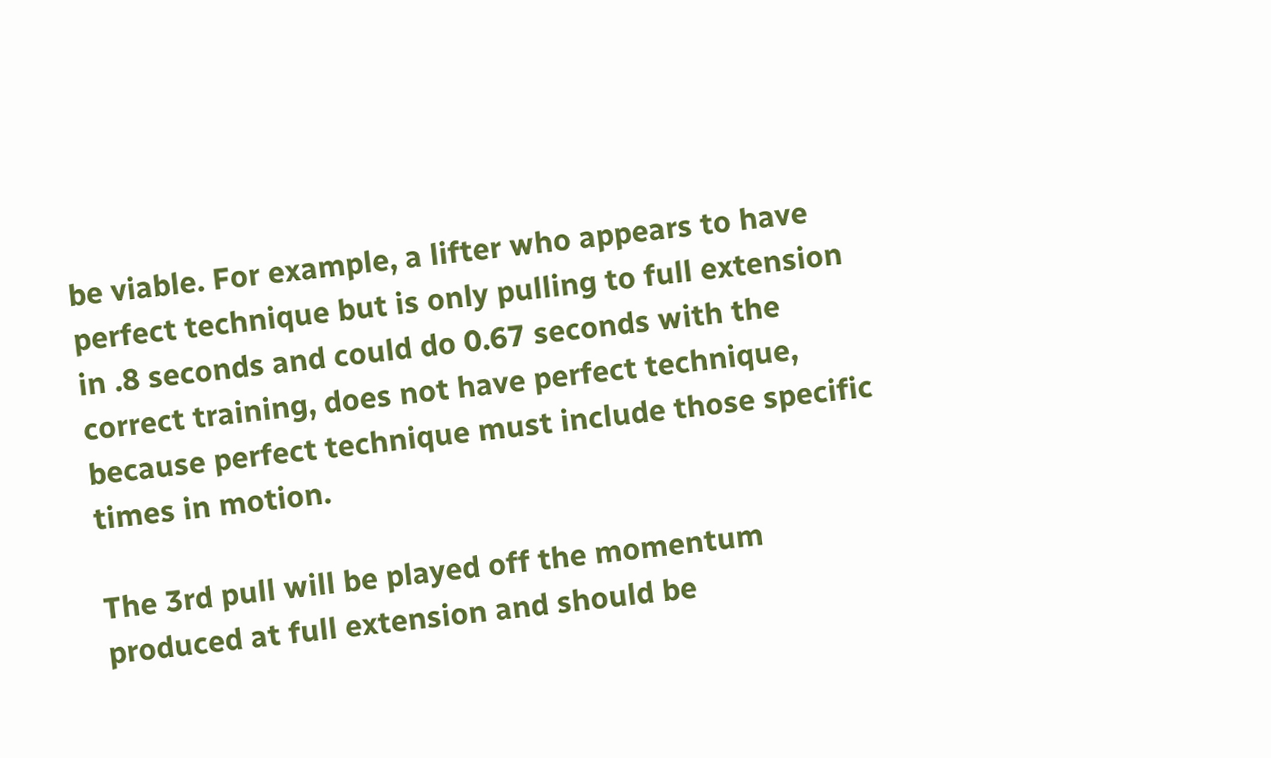be viable. For example, a lifter who appears to have perfect technique but is only pulling to full extension in .8 seconds and could do 0.67 seconds with the correct training, does not have perfect technique, because perfect technique must include those specific times in motion.

The 3rd pull will be played off the momentum produced at full extension and should be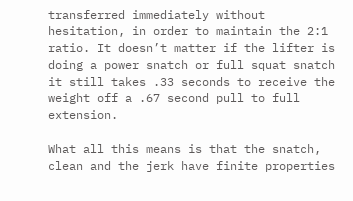transferred immediately without hesitation, in order to maintain the 2:1 ratio. It doesn’t matter if the lifter is doing a power snatch or full squat snatch it still takes .33 seconds to receive the weight off a .67 second pull to full extension.

What all this means is that the snatch, clean and the jerk have finite properties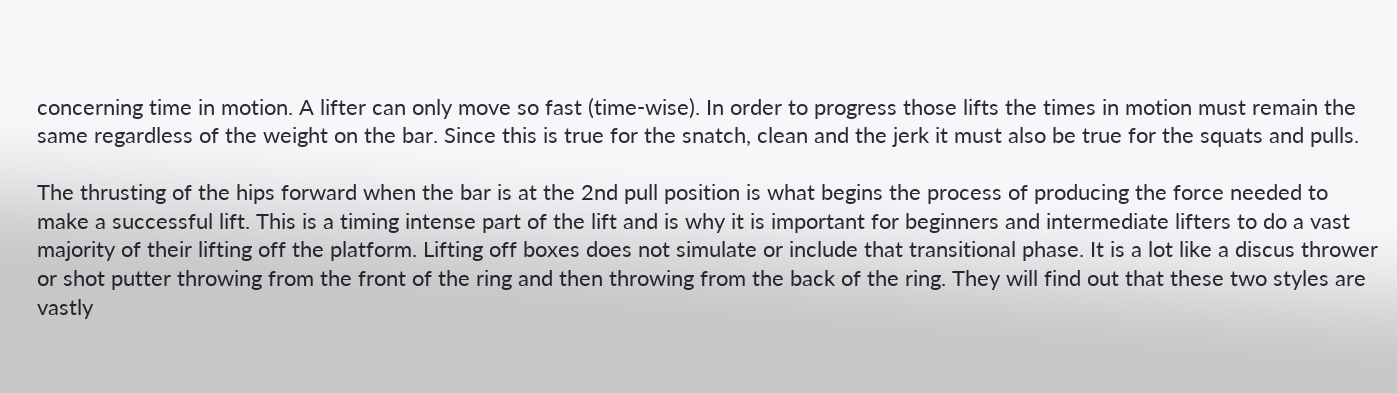concerning time in motion. A lifter can only move so fast (time-wise). In order to progress those lifts the times in motion must remain the same regardless of the weight on the bar. Since this is true for the snatch, clean and the jerk it must also be true for the squats and pulls.

The thrusting of the hips forward when the bar is at the 2nd pull position is what begins the process of producing the force needed to make a successful lift. This is a timing intense part of the lift and is why it is important for beginners and intermediate lifters to do a vast majority of their lifting off the platform. Lifting off boxes does not simulate or include that transitional phase. It is a lot like a discus thrower or shot putter throwing from the front of the ring and then throwing from the back of the ring. They will find out that these two styles are vastly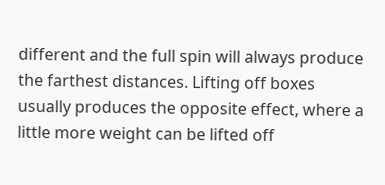different and the full spin will always produce the farthest distances. Lifting off boxes usually produces the opposite effect, where a little more weight can be lifted off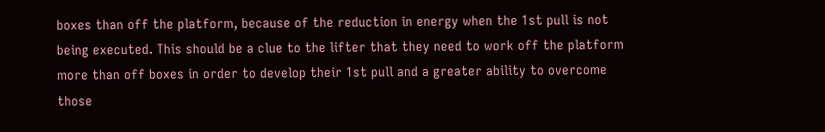boxes than off the platform, because of the reduction in energy when the 1st pull is not being executed. This should be a clue to the lifter that they need to work off the platform more than off boxes in order to develop their 1st pull and a greater ability to overcome those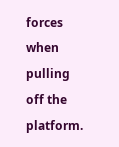forces when pulling off the platform.